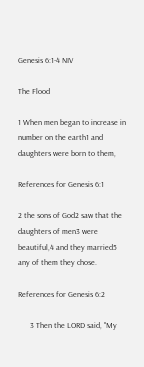Genesis 6:1-4 NIV

The Flood

1 When men began to increase in number on the earth1 and daughters were born to them,

References for Genesis 6:1

2 the sons of God2 saw that the daughters of men3 were beautiful,4 and they married5 any of them they chose.

References for Genesis 6:2

      3 Then the LORD said, "My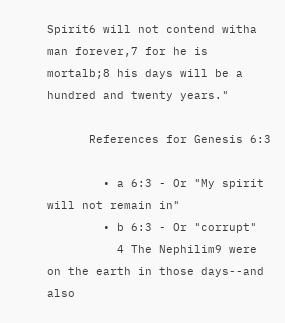Spirit6 will not contend witha man forever,7 for he is mortalb;8 his days will be a hundred and twenty years."

      References for Genesis 6:3

        • a 6:3 - Or "My spirit will not remain in"
        • b 6:3 - Or "corrupt"
          4 The Nephilim9 were on the earth in those days--and also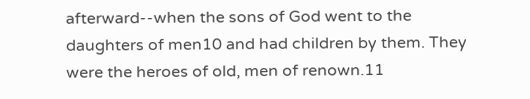afterward--when the sons of God went to the daughters of men10 and had children by them. They were the heroes of old, men of renown.11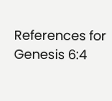References for Genesis 6:4